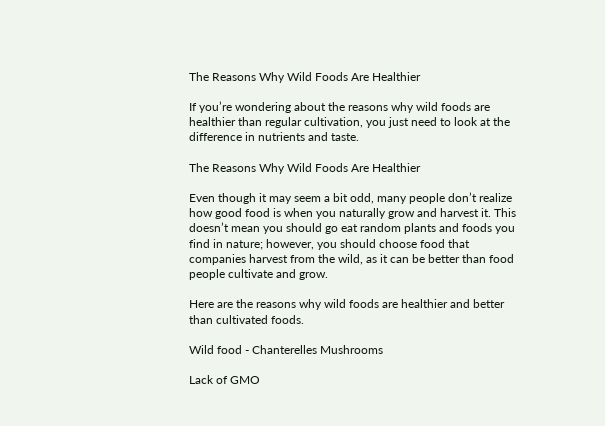The Reasons Why Wild Foods Are Healthier

If you’re wondering about the reasons why wild foods are healthier than regular cultivation, you just need to look at the difference in nutrients and taste.

The Reasons Why Wild Foods Are Healthier

Even though it may seem a bit odd, many people don’t realize how good food is when you naturally grow and harvest it. This doesn’t mean you should go eat random plants and foods you find in nature; however, you should choose food that companies harvest from the wild, as it can be better than food people cultivate and grow.

Here are the reasons why wild foods are healthier and better than cultivated foods.

Wild food - Chanterelles Mushrooms

Lack of GMO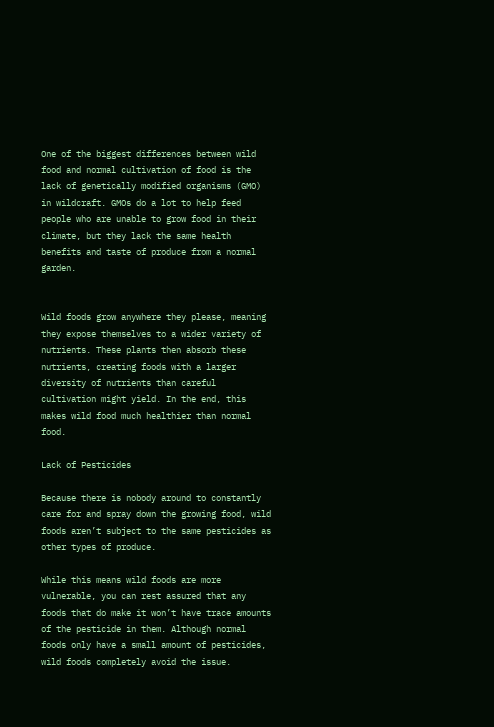One of the biggest differences between wild food and normal cultivation of food is the lack of genetically modified organisms (GMO) in wildcraft. GMOs do a lot to help feed people who are unable to grow food in their climate, but they lack the same health benefits and taste of produce from a normal garden.


Wild foods grow anywhere they please, meaning they expose themselves to a wider variety of nutrients. These plants then absorb these nutrients, creating foods with a larger diversity of nutrients than careful cultivation might yield. In the end, this makes wild food much healthier than normal food.

Lack of Pesticides

Because there is nobody around to constantly care for and spray down the growing food, wild foods aren’t subject to the same pesticides as other types of produce.

While this means wild foods are more vulnerable, you can rest assured that any foods that do make it won’t have trace amounts of the pesticide in them. Although normal foods only have a small amount of pesticides, wild foods completely avoid the issue.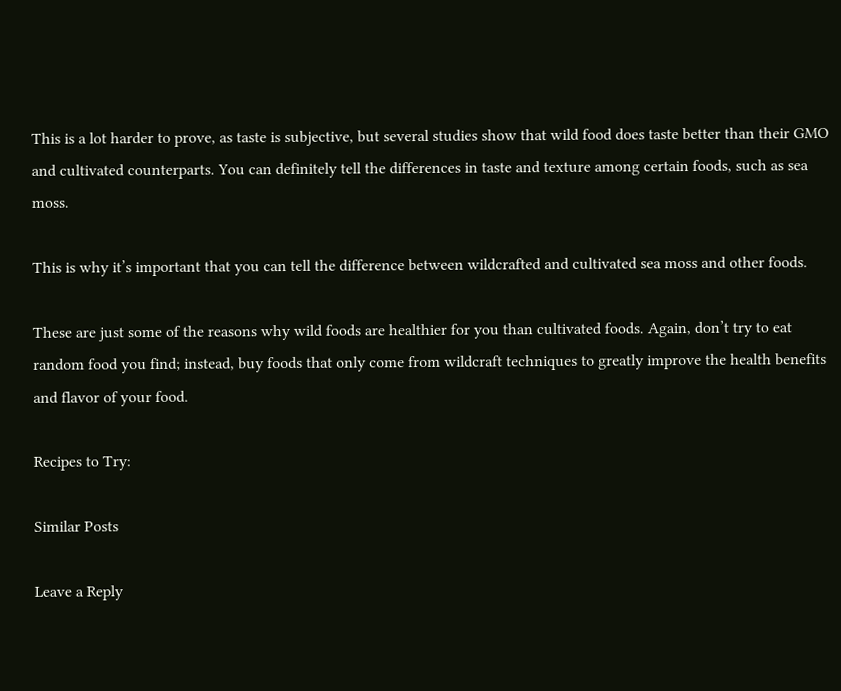This is a lot harder to prove, as taste is subjective, but several studies show that wild food does taste better than their GMO and cultivated counterparts. You can definitely tell the differences in taste and texture among certain foods, such as sea moss.

This is why it’s important that you can tell the difference between wildcrafted and cultivated sea moss and other foods.

These are just some of the reasons why wild foods are healthier for you than cultivated foods. Again, don’t try to eat random food you find; instead, buy foods that only come from wildcraft techniques to greatly improve the health benefits and flavor of your food.

Recipes to Try:

Similar Posts

Leave a Reply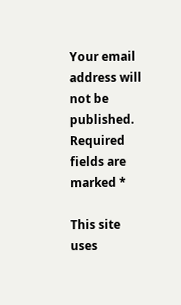Your email address will not be published. Required fields are marked *

This site uses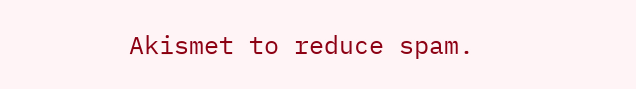Akismet to reduce spam.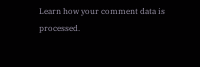Learn how your comment data is processed.